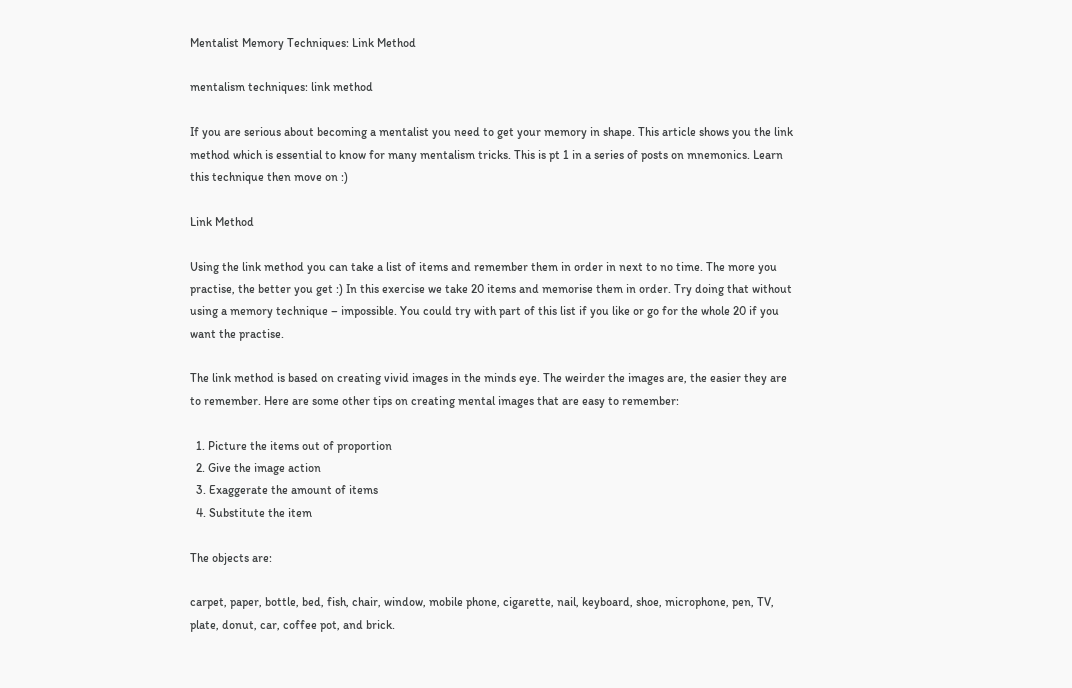Mentalist Memory Techniques: Link Method

mentalism techniques: link method

If you are serious about becoming a mentalist you need to get your memory in shape. This article shows you the link method which is essential to know for many mentalism tricks. This is pt 1 in a series of posts on mnemonics. Learn this technique then move on :)

Link Method

Using the link method you can take a list of items and remember them in order in next to no time. The more you practise, the better you get :) In this exercise we take 20 items and memorise them in order. Try doing that without using a memory technique – impossible. You could try with part of this list if you like or go for the whole 20 if you want the practise.

The link method is based on creating vivid images in the minds eye. The weirder the images are, the easier they are to remember. Here are some other tips on creating mental images that are easy to remember:

  1. Picture the items out of proportion
  2. Give the image action
  3. Exaggerate the amount of items
  4. Substitute the item

The objects are:

carpet, paper, bottle, bed, fish, chair, window, mobile phone, cigarette, nail, keyboard, shoe, microphone, pen, TV, plate, donut, car, coffee pot, and brick.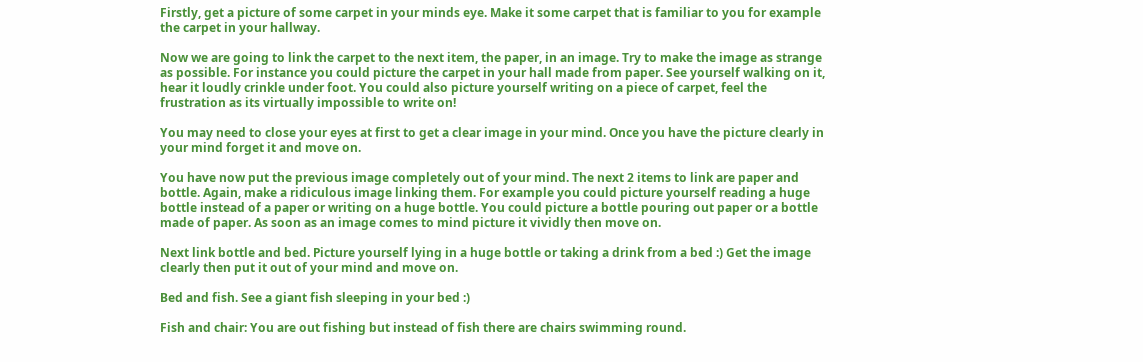Firstly, get a picture of some carpet in your minds eye. Make it some carpet that is familiar to you for example the carpet in your hallway.

Now we are going to link the carpet to the next item, the paper, in an image. Try to make the image as strange as possible. For instance you could picture the carpet in your hall made from paper. See yourself walking on it, hear it loudly crinkle under foot. You could also picture yourself writing on a piece of carpet, feel the frustration as its virtually impossible to write on!

You may need to close your eyes at first to get a clear image in your mind. Once you have the picture clearly in your mind forget it and move on.

You have now put the previous image completely out of your mind. The next 2 items to link are paper and bottle. Again, make a ridiculous image linking them. For example you could picture yourself reading a huge bottle instead of a paper or writing on a huge bottle. You could picture a bottle pouring out paper or a bottle made of paper. As soon as an image comes to mind picture it vividly then move on.

Next link bottle and bed. Picture yourself lying in a huge bottle or taking a drink from a bed :) Get the image clearly then put it out of your mind and move on.

Bed and fish. See a giant fish sleeping in your bed :)

Fish and chair: You are out fishing but instead of fish there are chairs swimming round.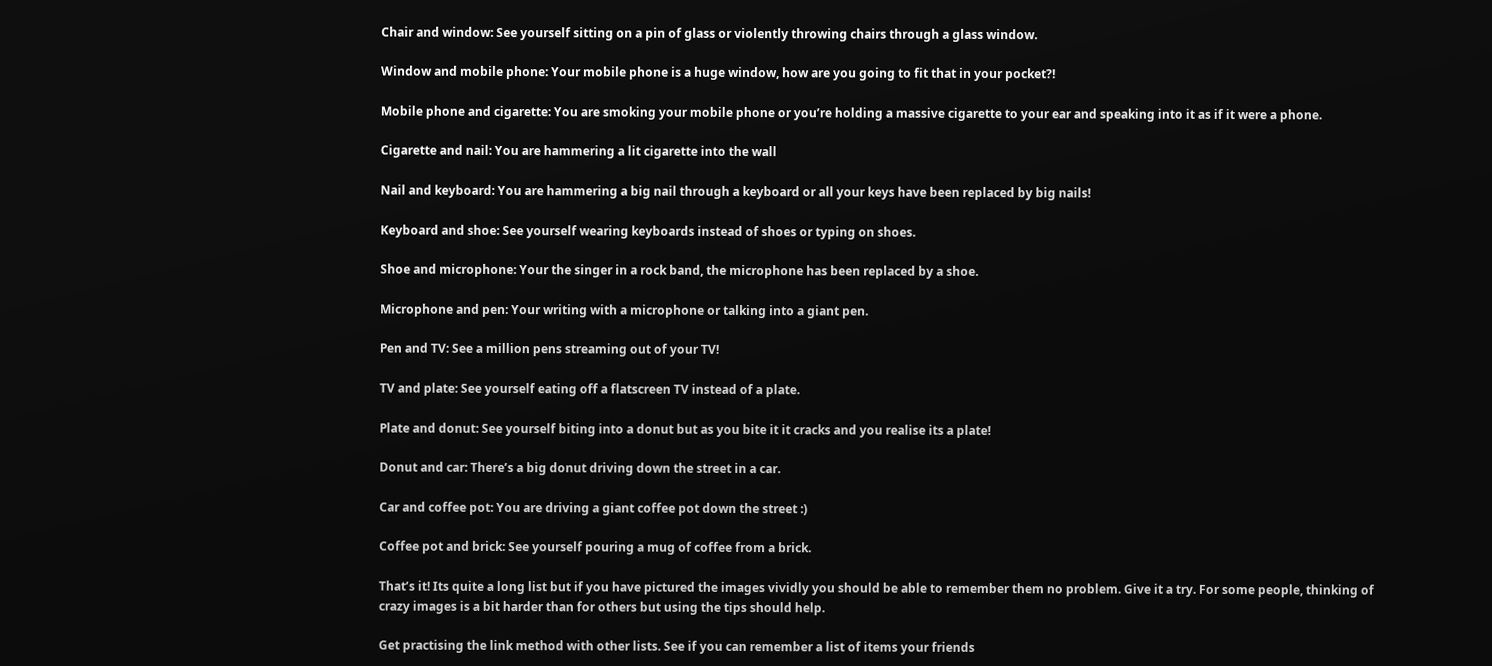Chair and window: See yourself sitting on a pin of glass or violently throwing chairs through a glass window.

Window and mobile phone: Your mobile phone is a huge window, how are you going to fit that in your pocket?!

Mobile phone and cigarette: You are smoking your mobile phone or you’re holding a massive cigarette to your ear and speaking into it as if it were a phone.

Cigarette and nail: You are hammering a lit cigarette into the wall

Nail and keyboard: You are hammering a big nail through a keyboard or all your keys have been replaced by big nails!

Keyboard and shoe: See yourself wearing keyboards instead of shoes or typing on shoes.

Shoe and microphone: Your the singer in a rock band, the microphone has been replaced by a shoe.

Microphone and pen: Your writing with a microphone or talking into a giant pen.

Pen and TV: See a million pens streaming out of your TV!

TV and plate: See yourself eating off a flatscreen TV instead of a plate.

Plate and donut: See yourself biting into a donut but as you bite it it cracks and you realise its a plate!

Donut and car: There’s a big donut driving down the street in a car.

Car and coffee pot: You are driving a giant coffee pot down the street :)

Coffee pot and brick: See yourself pouring a mug of coffee from a brick.

That’s it! Its quite a long list but if you have pictured the images vividly you should be able to remember them no problem. Give it a try. For some people, thinking of crazy images is a bit harder than for others but using the tips should help.

Get practising the link method with other lists. See if you can remember a list of items your friends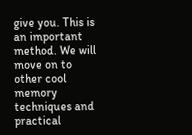give you. This is an important method. We will move on to other cool memory techniques and practical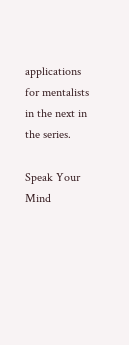applications for mentalists in the next in the series.

Speak Your Mind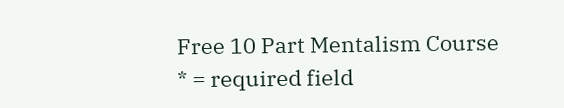Free 10 Part Mentalism Course
* = required field